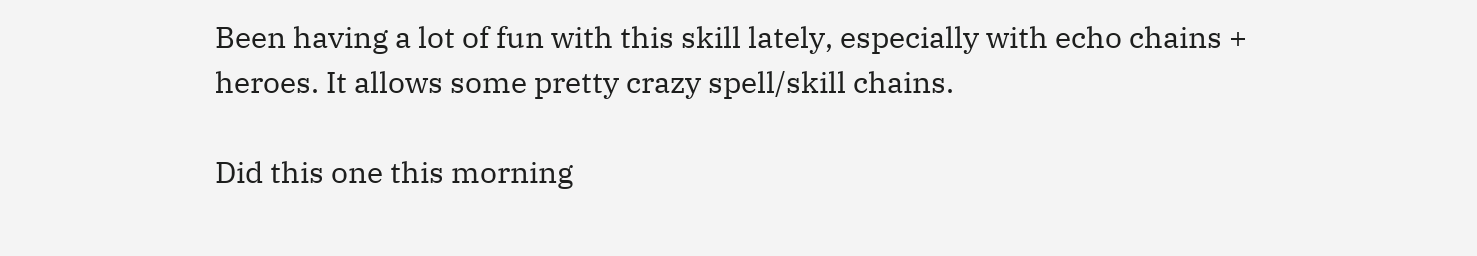Been having a lot of fun with this skill lately, especially with echo chains + heroes. It allows some pretty crazy spell/skill chains.

Did this one this morning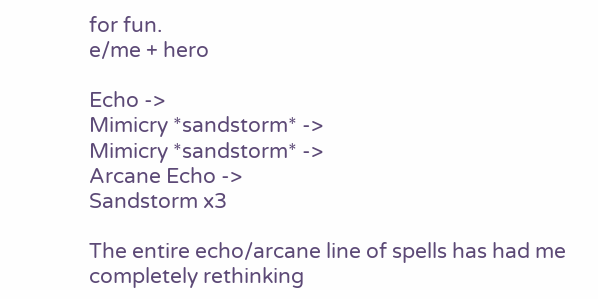for fun.
e/me + hero

Echo ->
Mimicry *sandstorm* ->
Mimicry *sandstorm* ->
Arcane Echo ->
Sandstorm x3

The entire echo/arcane line of spells has had me completely rethinking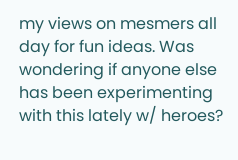my views on mesmers all day for fun ideas. Was wondering if anyone else has been experimenting with this lately w/ heroes?